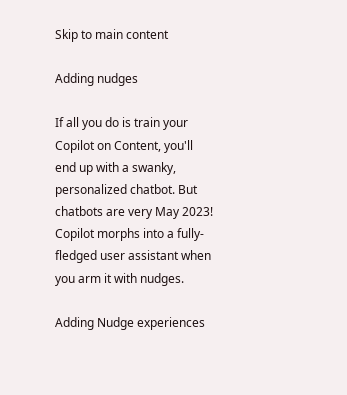Skip to main content

Adding nudges

If all you do is train your Copilot on Content, you'll end up with a swanky, personalized chatbot. But chatbots are very May 2023! Copilot morphs into a fully-fledged user assistant when you arm it with nudges.

Adding Nudge experiences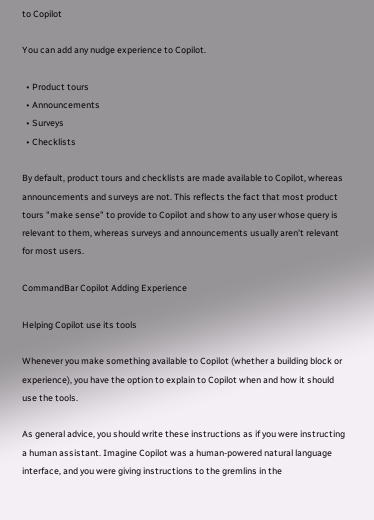to Copilot

You can add any nudge experience to Copilot.

  • Product tours
  • Announcements
  • Surveys
  • Checklists

By default, product tours and checklists are made available to Copilot, whereas announcements and surveys are not. This reflects the fact that most product tours "make sense" to provide to Copilot and show to any user whose query is relevant to them, whereas surveys and announcements usually aren't relevant for most users.

CommandBar Copilot Adding Experience

Helping Copilot use its tools

Whenever you make something available to Copilot (whether a building block or experience), you have the option to explain to Copilot when and how it should use the tools.

As general advice, you should write these instructions as if you were instructing a human assistant. Imagine Copilot was a human-powered natural language interface, and you were giving instructions to the gremlins in the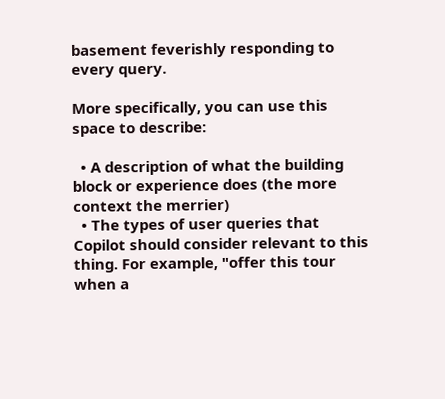basement feverishly responding to every query.

More specifically, you can use this space to describe:

  • A description of what the building block or experience does (the more context the merrier)
  • The types of user queries that Copilot should consider relevant to this thing. For example, "offer this tour when a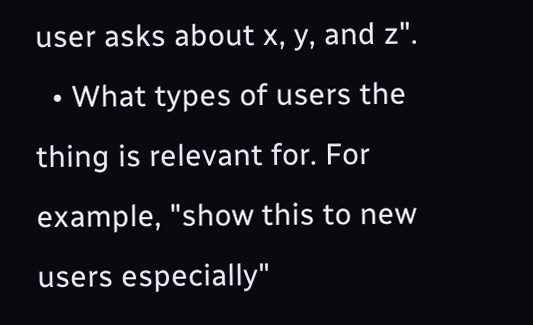user asks about x, y, and z".
  • What types of users the thing is relevant for. For example, "show this to new users especially"